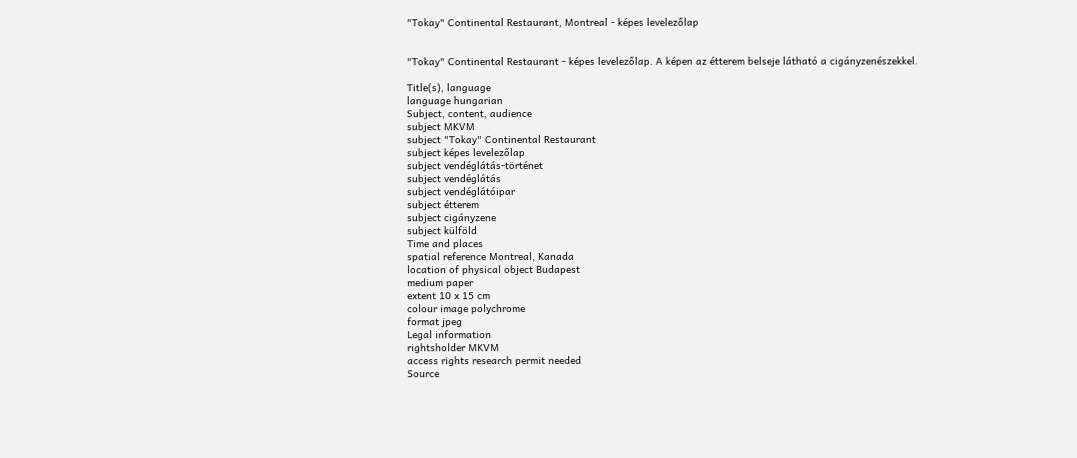"Tokay" Continental Restaurant, Montreal - képes levelezőlap


"Tokay" Continental Restaurant - képes levelezőlap. A képen az étterem belseje látható a cigányzenészekkel.

Title(s), language
language hungarian
Subject, content, audience
subject MKVM
subject "Tokay" Continental Restaurant
subject képes levelezőlap
subject vendéglátás-történet
subject vendéglátás
subject vendéglátóipar
subject étterem
subject cigányzene
subject külföld
Time and places
spatial reference Montreal, Kanada
location of physical object Budapest
medium paper
extent 10 x 15 cm
colour image polychrome
format jpeg
Legal information
rightsholder MKVM
access rights research permit needed
Source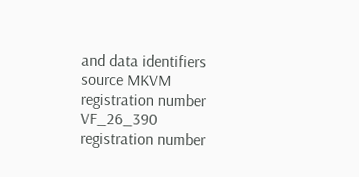and data identifiers
source MKVM
registration number VF_26_390
registration number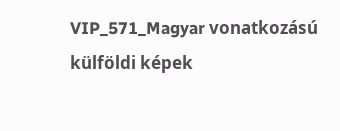VIP_571_Magyar vonatkozású külföldi képek